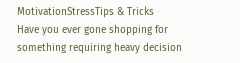MotivationStressTips & Tricks
Have you ever gone shopping for something requiring heavy decision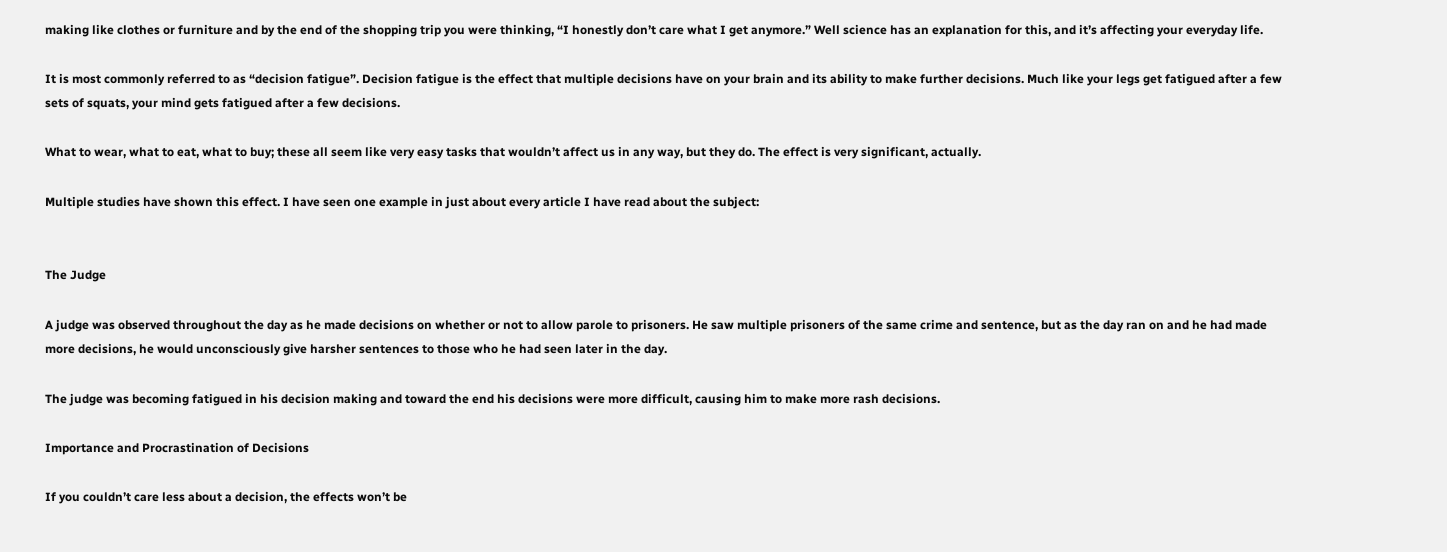making like clothes or furniture and by the end of the shopping trip you were thinking, “I honestly don’t care what I get anymore.” Well science has an explanation for this, and it’s affecting your everyday life.

It is most commonly referred to as “decision fatigue”. Decision fatigue is the effect that multiple decisions have on your brain and its ability to make further decisions. Much like your legs get fatigued after a few sets of squats, your mind gets fatigued after a few decisions.

What to wear, what to eat, what to buy; these all seem like very easy tasks that wouldn’t affect us in any way, but they do. The effect is very significant, actually.

Multiple studies have shown this effect. I have seen one example in just about every article I have read about the subject:


The Judge

A judge was observed throughout the day as he made decisions on whether or not to allow parole to prisoners. He saw multiple prisoners of the same crime and sentence, but as the day ran on and he had made more decisions, he would unconsciously give harsher sentences to those who he had seen later in the day.

The judge was becoming fatigued in his decision making and toward the end his decisions were more difficult, causing him to make more rash decisions.

Importance and Procrastination of Decisions

If you couldn’t care less about a decision, the effects won’t be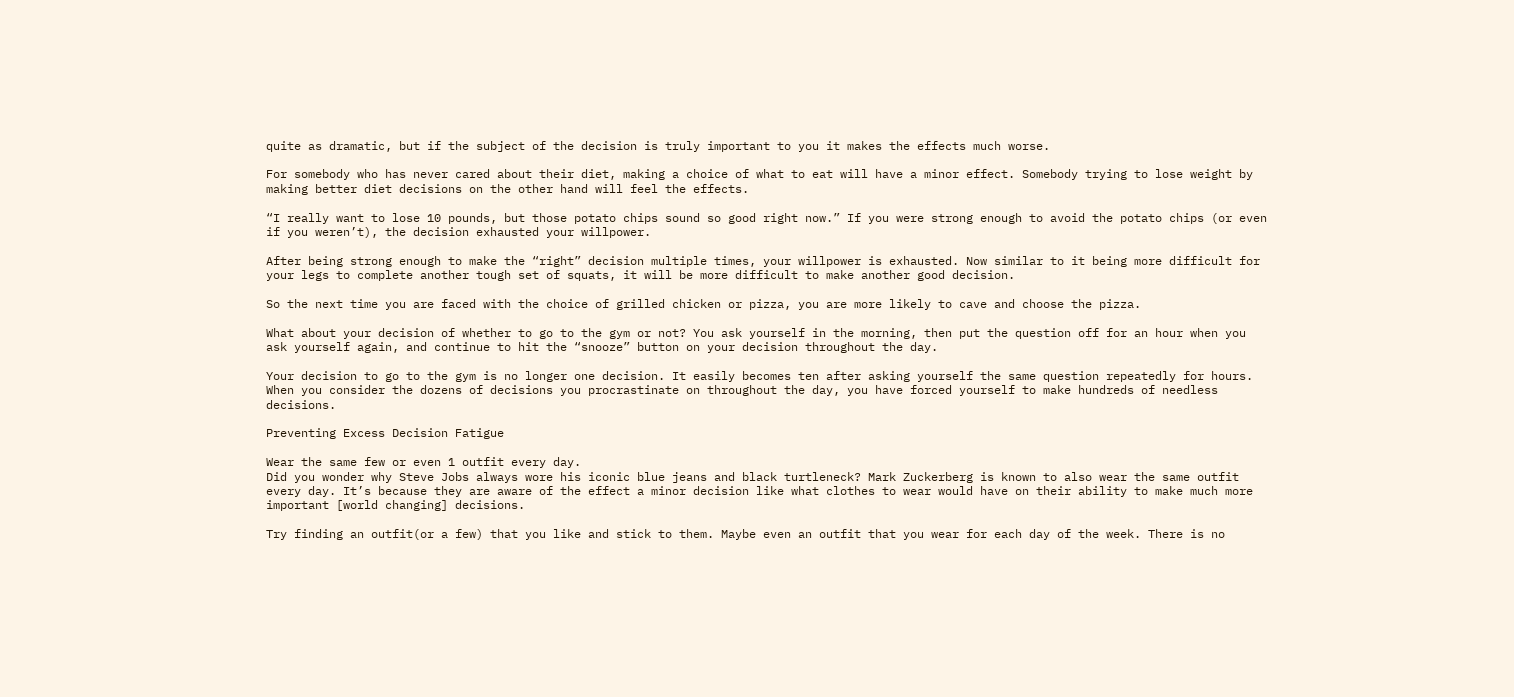quite as dramatic, but if the subject of the decision is truly important to you it makes the effects much worse.

For somebody who has never cared about their diet, making a choice of what to eat will have a minor effect. Somebody trying to lose weight by making better diet decisions on the other hand will feel the effects.

“I really want to lose 10 pounds, but those potato chips sound so good right now.” If you were strong enough to avoid the potato chips (or even if you weren’t), the decision exhausted your willpower.

After being strong enough to make the “right” decision multiple times, your willpower is exhausted. Now similar to it being more difficult for your legs to complete another tough set of squats, it will be more difficult to make another good decision.

So the next time you are faced with the choice of grilled chicken or pizza, you are more likely to cave and choose the pizza.

What about your decision of whether to go to the gym or not? You ask yourself in the morning, then put the question off for an hour when you ask yourself again, and continue to hit the “snooze” button on your decision throughout the day.

Your decision to go to the gym is no longer one decision. It easily becomes ten after asking yourself the same question repeatedly for hours. When you consider the dozens of decisions you procrastinate on throughout the day, you have forced yourself to make hundreds of needless decisions.

Preventing Excess Decision Fatigue

Wear the same few or even 1 outfit every day.
Did you wonder why Steve Jobs always wore his iconic blue jeans and black turtleneck? Mark Zuckerberg is known to also wear the same outfit every day. It’s because they are aware of the effect a minor decision like what clothes to wear would have on their ability to make much more important [world changing] decisions.

Try finding an outfit(or a few) that you like and stick to them. Maybe even an outfit that you wear for each day of the week. There is no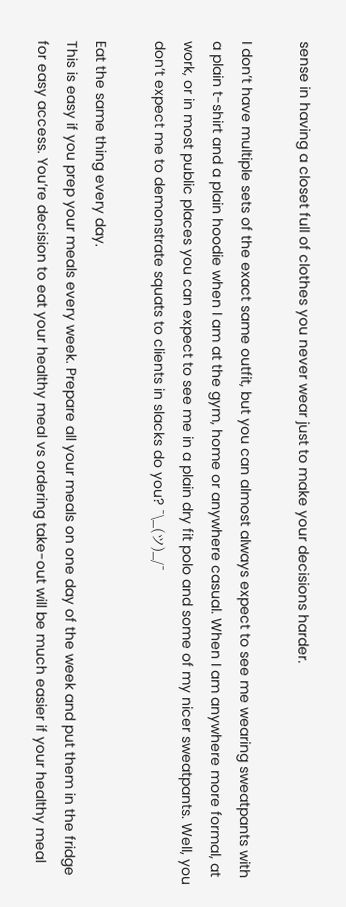sense in having a closet full of clothes you never wear just to make your decisions harder.

I don’t have multiple sets of the exact same outfit, but you can almost always expect to see me wearing sweatpants with a plain t-shirt and a plain hoodie when I am at the gym, home or anywhere casual. When I am anywhere more formal, at work, or in most public places you can expect to see me in a plain dry fit polo and some of my nicer sweatpants. Well, you don’t expect me to demonstrate squats to clients in slacks do you? ¯\_(ツ)_/¯

Eat the same thing every day.
This is easy if you prep your meals every week. Prepare all your meals on one day of the week and put them in the fridge for easy access. You’re decision to eat your healthy meal vs ordering take-out will be much easier if your healthy meal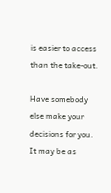is easier to access than the take-out.

Have somebody else make your decisions for you.
It may be as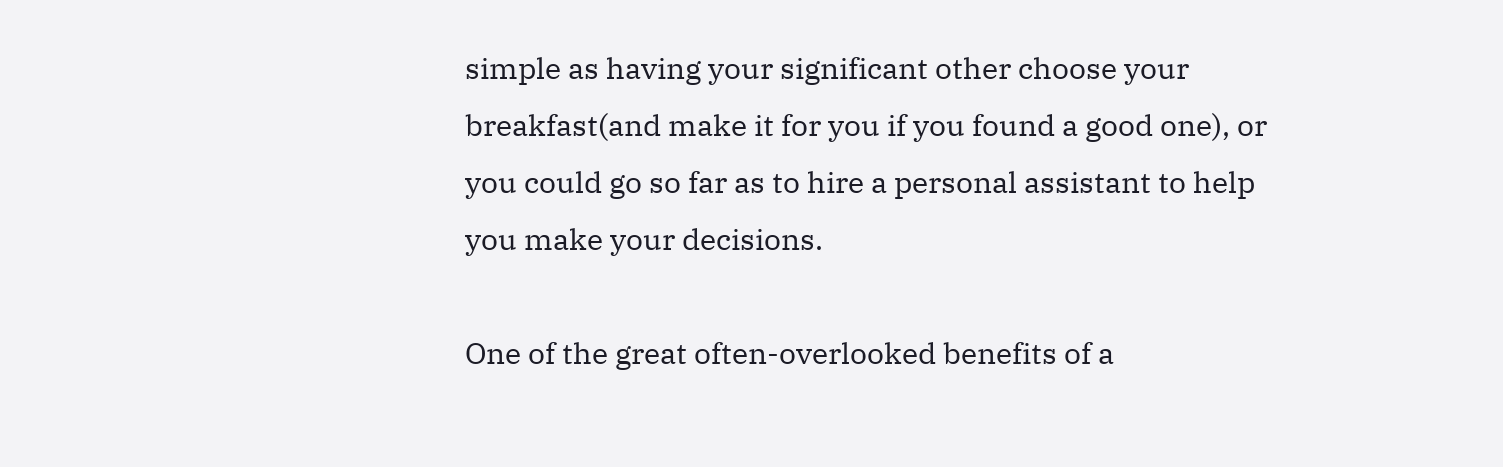simple as having your significant other choose your breakfast(and make it for you if you found a good one), or you could go so far as to hire a personal assistant to help you make your decisions.

One of the great often-overlooked benefits of a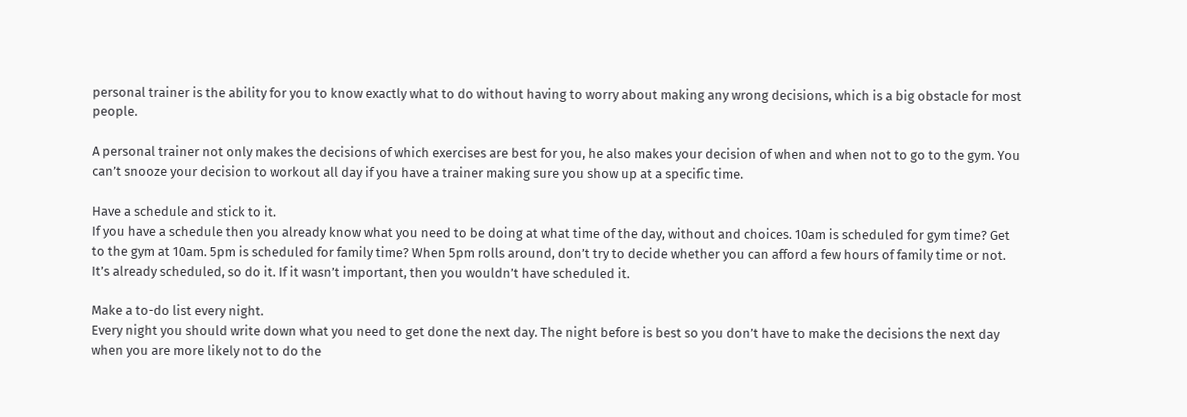personal trainer is the ability for you to know exactly what to do without having to worry about making any wrong decisions, which is a big obstacle for most people.

A personal trainer not only makes the decisions of which exercises are best for you, he also makes your decision of when and when not to go to the gym. You can’t snooze your decision to workout all day if you have a trainer making sure you show up at a specific time.

Have a schedule and stick to it.
If you have a schedule then you already know what you need to be doing at what time of the day, without and choices. 10am is scheduled for gym time? Get to the gym at 10am. 5pm is scheduled for family time? When 5pm rolls around, don’t try to decide whether you can afford a few hours of family time or not. It’s already scheduled, so do it. If it wasn’t important, then you wouldn’t have scheduled it.

Make a to-do list every night.
Every night you should write down what you need to get done the next day. The night before is best so you don’t have to make the decisions the next day when you are more likely not to do the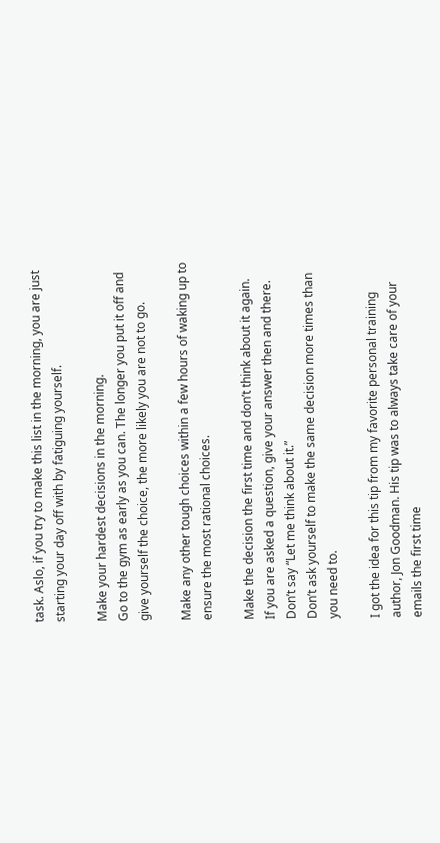task. Aslo, if you try to make this list in the morning, you are just starting your day off with by fatiguing yourself.

Make your hardest decisions in the morning.
Go to the gym as early as you can. The longer you put it off and give yourself the choice, the more likely you are not to go.

Make any other tough choices within a few hours of waking up to ensure the most rational choices.

Make the decision the first time and don’t think about it again.
If you are asked a question, give your answer then and there. Don’t say “Let me think about it.”
Don’t ask yourself to make the same decision more times than you need to.

I got the idea for this tip from my favorite personal training author, Jon Goodman. His tip was to always take care of your emails the first time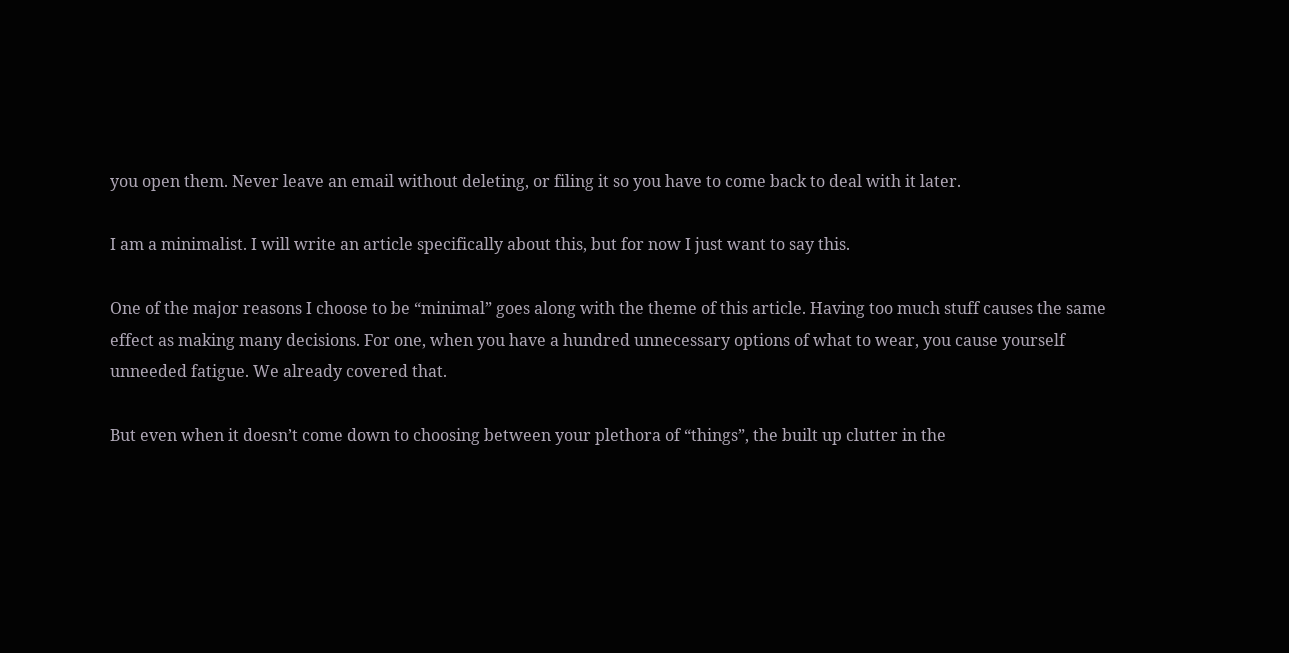you open them. Never leave an email without deleting, or filing it so you have to come back to deal with it later.

I am a minimalist. I will write an article specifically about this, but for now I just want to say this.

One of the major reasons I choose to be “minimal” goes along with the theme of this article. Having too much stuff causes the same effect as making many decisions. For one, when you have a hundred unnecessary options of what to wear, you cause yourself unneeded fatigue. We already covered that.

But even when it doesn’t come down to choosing between your plethora of “things”, the built up clutter in the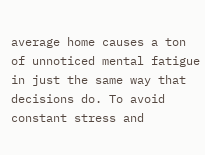average home causes a ton of unnoticed mental fatigue in just the same way that decisions do. To avoid constant stress and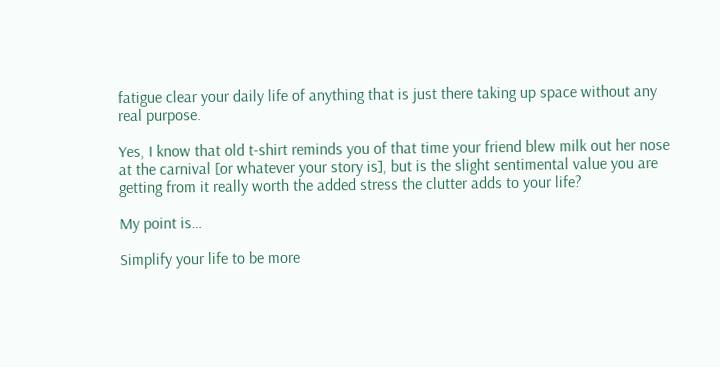fatigue clear your daily life of anything that is just there taking up space without any real purpose.

Yes, I know that old t-shirt reminds you of that time your friend blew milk out her nose at the carnival [or whatever your story is], but is the slight sentimental value you are getting from it really worth the added stress the clutter adds to your life?

My point is…

Simplify your life to be more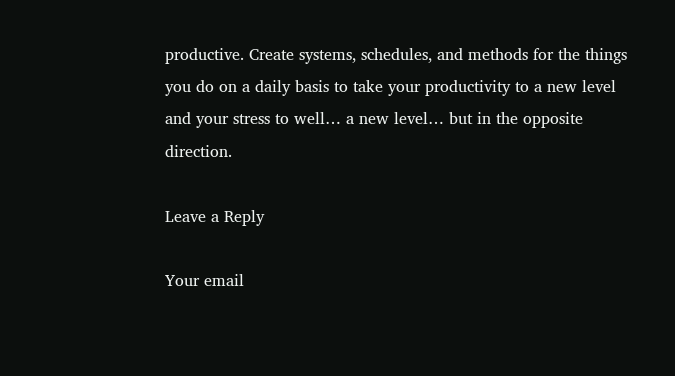productive. Create systems, schedules, and methods for the things you do on a daily basis to take your productivity to a new level and your stress to well… a new level… but in the opposite direction.

Leave a Reply

Your email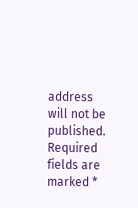address will not be published. Required fields are marked *